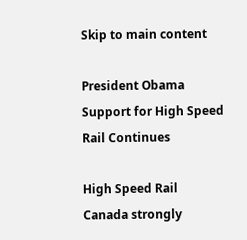Skip to main content

President Obama Support for High Speed Rail Continues

High Speed Rail Canada strongly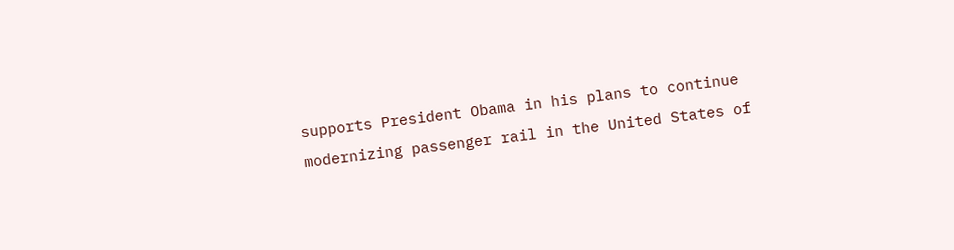supports President Obama in his plans to continue modernizing passenger rail in the United States of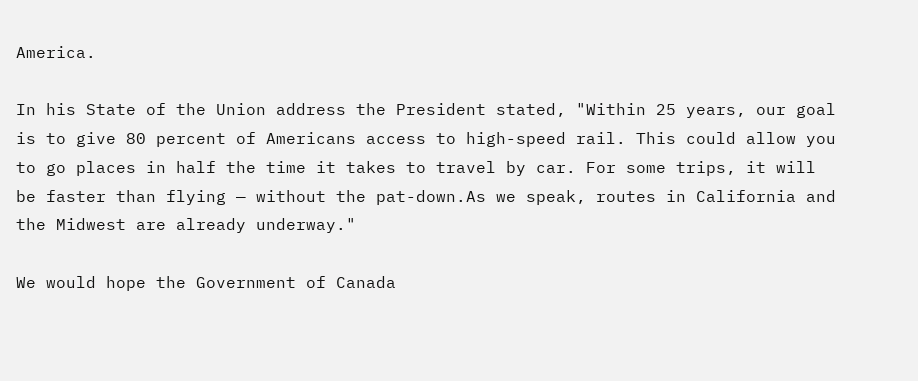America.

In his State of the Union address the President stated, "Within 25 years, our goal is to give 80 percent of Americans access to high-speed rail. This could allow you to go places in half the time it takes to travel by car. For some trips, it will be faster than flying — without the pat-down.As we speak, routes in California and the Midwest are already underway."

We would hope the Government of Canada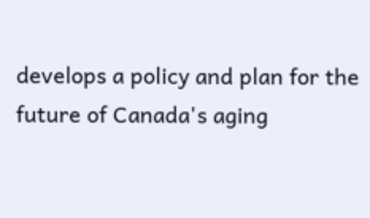develops a policy and plan for the future of Canada's aging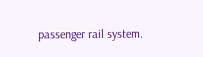passenger rail system.